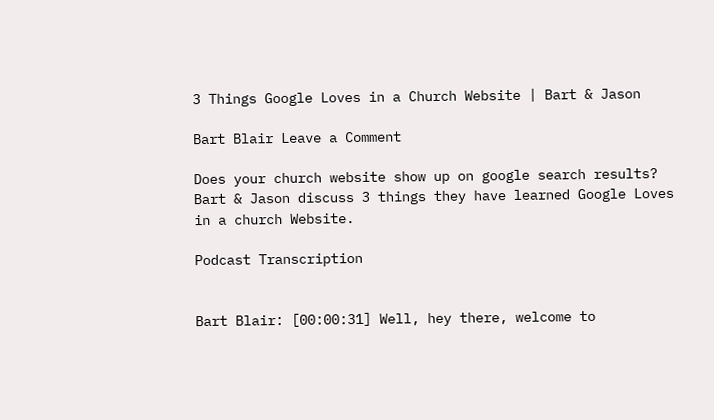3 Things Google Loves in a Church Website | Bart & Jason

Bart Blair Leave a Comment

Does your church website show up on google search results? Bart & Jason discuss 3 things they have learned Google Loves in a church Website.

Podcast Transcription


Bart Blair: [00:00:31] Well, hey there, welcome to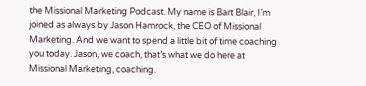the Missional Marketing Podcast. My name is Bart Blair, I’m joined as always by Jason Hamrock, the CEO of Missional Marketing. And we want to spend a little bit of time coaching you today. Jason, we coach, that’s what we do here at Missional Marketing, coaching.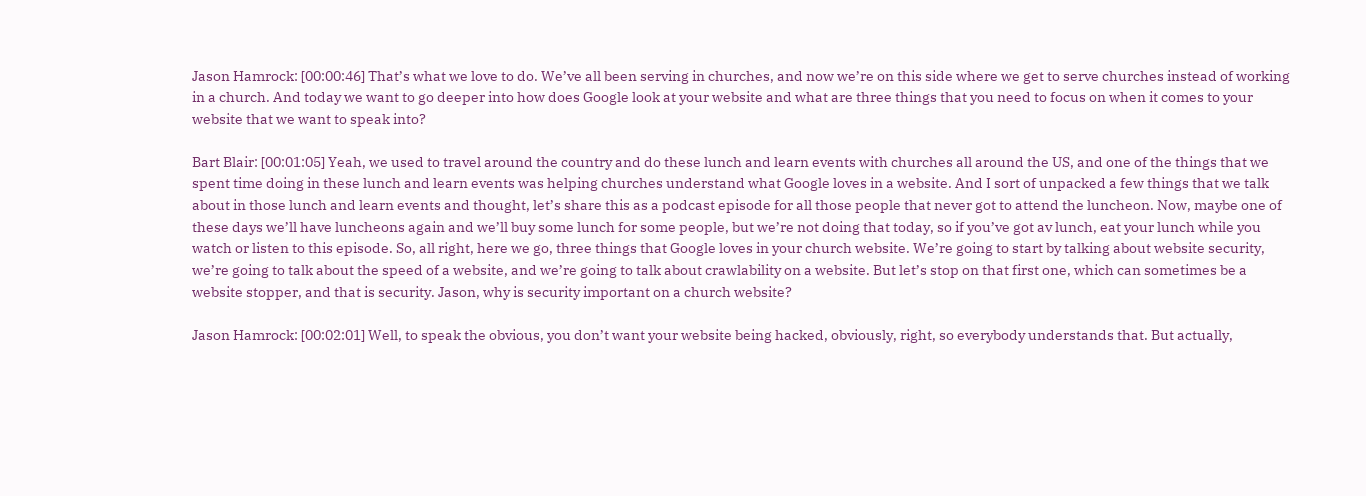Jason Hamrock: [00:00:46] That’s what we love to do. We’ve all been serving in churches, and now we’re on this side where we get to serve churches instead of working in a church. And today we want to go deeper into how does Google look at your website and what are three things that you need to focus on when it comes to your website that we want to speak into?

Bart Blair: [00:01:05] Yeah, we used to travel around the country and do these lunch and learn events with churches all around the US, and one of the things that we spent time doing in these lunch and learn events was helping churches understand what Google loves in a website. And I sort of unpacked a few things that we talk about in those lunch and learn events and thought, let’s share this as a podcast episode for all those people that never got to attend the luncheon. Now, maybe one of these days we’ll have luncheons again and we’ll buy some lunch for some people, but we’re not doing that today, so if you’ve got av lunch, eat your lunch while you watch or listen to this episode. So, all right, here we go, three things that Google loves in your church website. We’re going to start by talking about website security, we’re going to talk about the speed of a website, and we’re going to talk about crawlability on a website. But let’s stop on that first one, which can sometimes be a website stopper, and that is security. Jason, why is security important on a church website?

Jason Hamrock: [00:02:01] Well, to speak the obvious, you don’t want your website being hacked, obviously, right, so everybody understands that. But actually,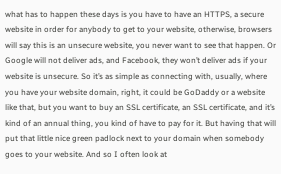what has to happen these days is you have to have an HTTPS, a secure website in order for anybody to get to your website, otherwise, browsers will say this is an unsecure website, you never want to see that happen. Or Google will not deliver ads, and Facebook, they won’t deliver ads if your website is unsecure. So it’s as simple as connecting with, usually, where you have your website domain, right, it could be GoDaddy or a website like that, but you want to buy an SSL certificate, an SSL certificate, and it’s kind of an annual thing, you kind of have to pay for it. But having that will put that little nice green padlock next to your domain when somebody goes to your website. And so I often look at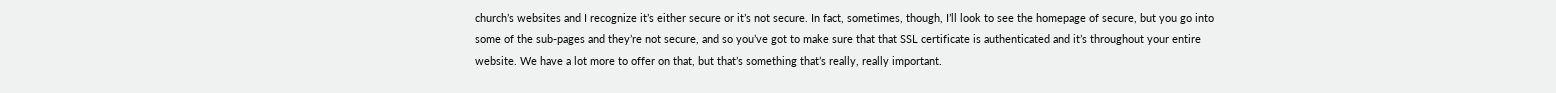church’s websites and I recognize it’s either secure or it’s not secure. In fact, sometimes, though, I’ll look to see the homepage of secure, but you go into some of the sub-pages and they’re not secure, and so you’ve got to make sure that that SSL certificate is authenticated and it’s throughout your entire website. We have a lot more to offer on that, but that’s something that’s really, really important.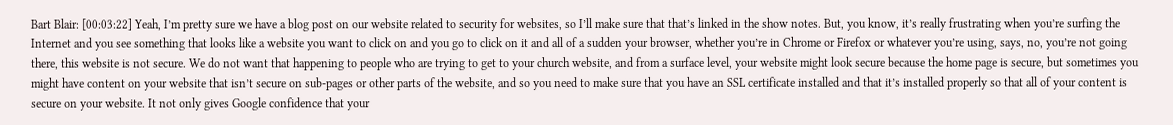Bart Blair: [00:03:22] Yeah, I’m pretty sure we have a blog post on our website related to security for websites, so I’ll make sure that that’s linked in the show notes. But, you know, it’s really frustrating when you’re surfing the Internet and you see something that looks like a website you want to click on and you go to click on it and all of a sudden your browser, whether you’re in Chrome or Firefox or whatever you’re using, says, no, you’re not going there, this website is not secure. We do not want that happening to people who are trying to get to your church website, and from a surface level, your website might look secure because the home page is secure, but sometimes you might have content on your website that isn’t secure on sub-pages or other parts of the website, and so you need to make sure that you have an SSL certificate installed and that it’s installed properly so that all of your content is secure on your website. It not only gives Google confidence that your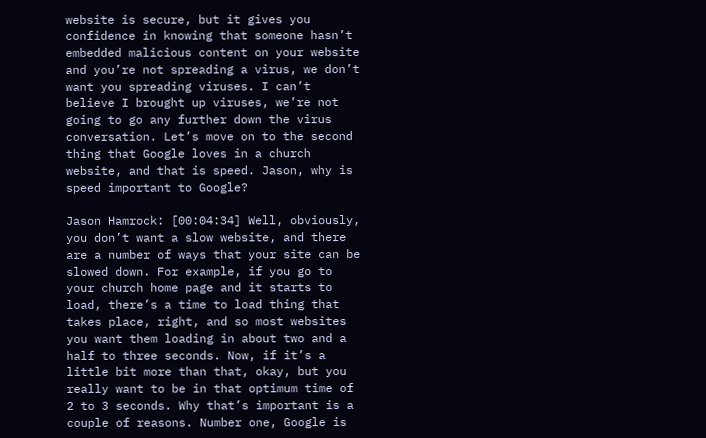website is secure, but it gives you confidence in knowing that someone hasn’t embedded malicious content on your website and you’re not spreading a virus, we don’t want you spreading viruses. I can’t believe I brought up viruses, we’re not going to go any further down the virus conversation. Let’s move on to the second thing that Google loves in a church website, and that is speed. Jason, why is speed important to Google?

Jason Hamrock: [00:04:34] Well, obviously, you don’t want a slow website, and there are a number of ways that your site can be slowed down. For example, if you go to your church home page and it starts to load, there’s a time to load thing that takes place, right, and so most websites you want them loading in about two and a half to three seconds. Now, if it’s a little bit more than that, okay, but you really want to be in that optimum time of 2 to 3 seconds. Why that’s important is a couple of reasons. Number one, Google is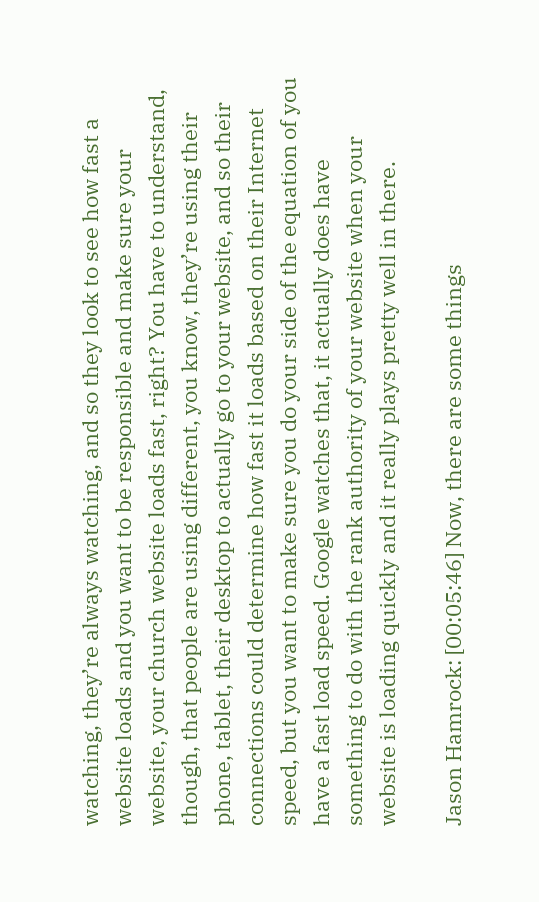watching, they’re always watching, and so they look to see how fast a website loads and you want to be responsible and make sure your website, your church website loads fast, right? You have to understand, though, that people are using different, you know, they’re using their phone, tablet, their desktop to actually go to your website, and so their connections could determine how fast it loads based on their Internet speed, but you want to make sure you do your side of the equation of you have a fast load speed. Google watches that, it actually does have something to do with the rank authority of your website when your website is loading quickly and it really plays pretty well in there.

Jason Hamrock: [00:05:46] Now, there are some things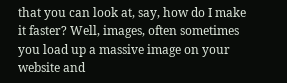that you can look at, say, how do I make it faster? Well, images, often sometimes you load up a massive image on your website and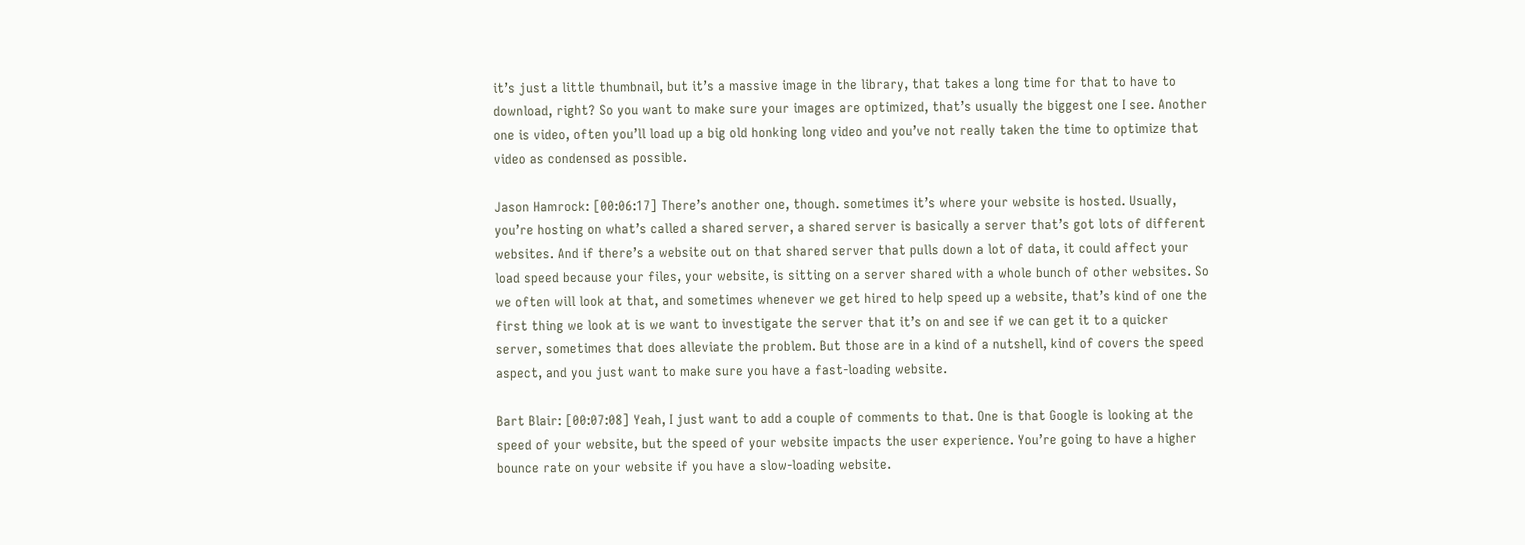it’s just a little thumbnail, but it’s a massive image in the library, that takes a long time for that to have to download, right? So you want to make sure your images are optimized, that’s usually the biggest one I see. Another one is video, often you’ll load up a big old honking long video and you’ve not really taken the time to optimize that video as condensed as possible.

Jason Hamrock: [00:06:17] There’s another one, though. sometimes it’s where your website is hosted. Usually, you’re hosting on what’s called a shared server, a shared server is basically a server that’s got lots of different websites. And if there’s a website out on that shared server that pulls down a lot of data, it could affect your load speed because your files, your website, is sitting on a server shared with a whole bunch of other websites. So we often will look at that, and sometimes whenever we get hired to help speed up a website, that’s kind of one the first thing we look at is we want to investigate the server that it’s on and see if we can get it to a quicker server, sometimes that does alleviate the problem. But those are in a kind of a nutshell, kind of covers the speed aspect, and you just want to make sure you have a fast-loading website.

Bart Blair: [00:07:08] Yeah, I just want to add a couple of comments to that. One is that Google is looking at the speed of your website, but the speed of your website impacts the user experience. You’re going to have a higher bounce rate on your website if you have a slow-loading website.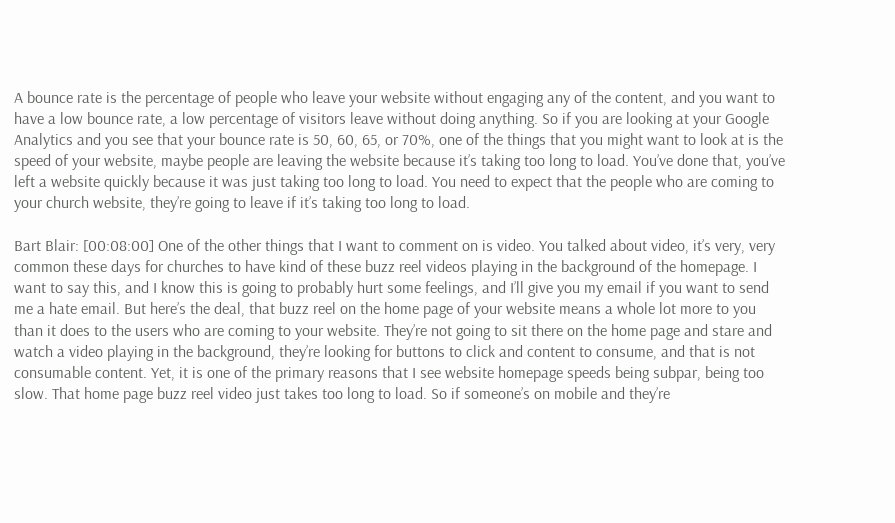A bounce rate is the percentage of people who leave your website without engaging any of the content, and you want to have a low bounce rate, a low percentage of visitors leave without doing anything. So if you are looking at your Google Analytics and you see that your bounce rate is 50, 60, 65, or 70%, one of the things that you might want to look at is the speed of your website, maybe people are leaving the website because it’s taking too long to load. You’ve done that, you’ve left a website quickly because it was just taking too long to load. You need to expect that the people who are coming to your church website, they’re going to leave if it’s taking too long to load.

Bart Blair: [00:08:00] One of the other things that I want to comment on is video. You talked about video, it’s very, very common these days for churches to have kind of these buzz reel videos playing in the background of the homepage. I want to say this, and I know this is going to probably hurt some feelings, and I’ll give you my email if you want to send me a hate email. But here’s the deal, that buzz reel on the home page of your website means a whole lot more to you than it does to the users who are coming to your website. They’re not going to sit there on the home page and stare and watch a video playing in the background, they’re looking for buttons to click and content to consume, and that is not consumable content. Yet, it is one of the primary reasons that I see website homepage speeds being subpar, being too slow. That home page buzz reel video just takes too long to load. So if someone’s on mobile and they’re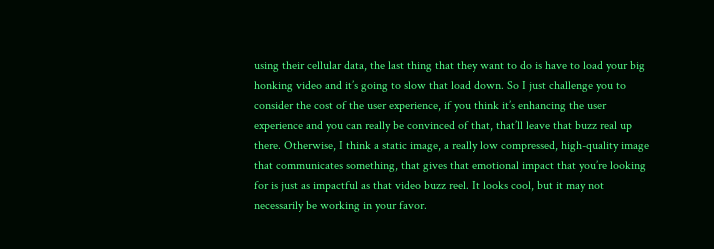using their cellular data, the last thing that they want to do is have to load your big honking video and it’s going to slow that load down. So I just challenge you to consider the cost of the user experience, if you think it’s enhancing the user experience and you can really be convinced of that, that’ll leave that buzz real up there. Otherwise, I think a static image, a really low compressed, high-quality image that communicates something, that gives that emotional impact that you’re looking for is just as impactful as that video buzz reel. It looks cool, but it may not necessarily be working in your favor.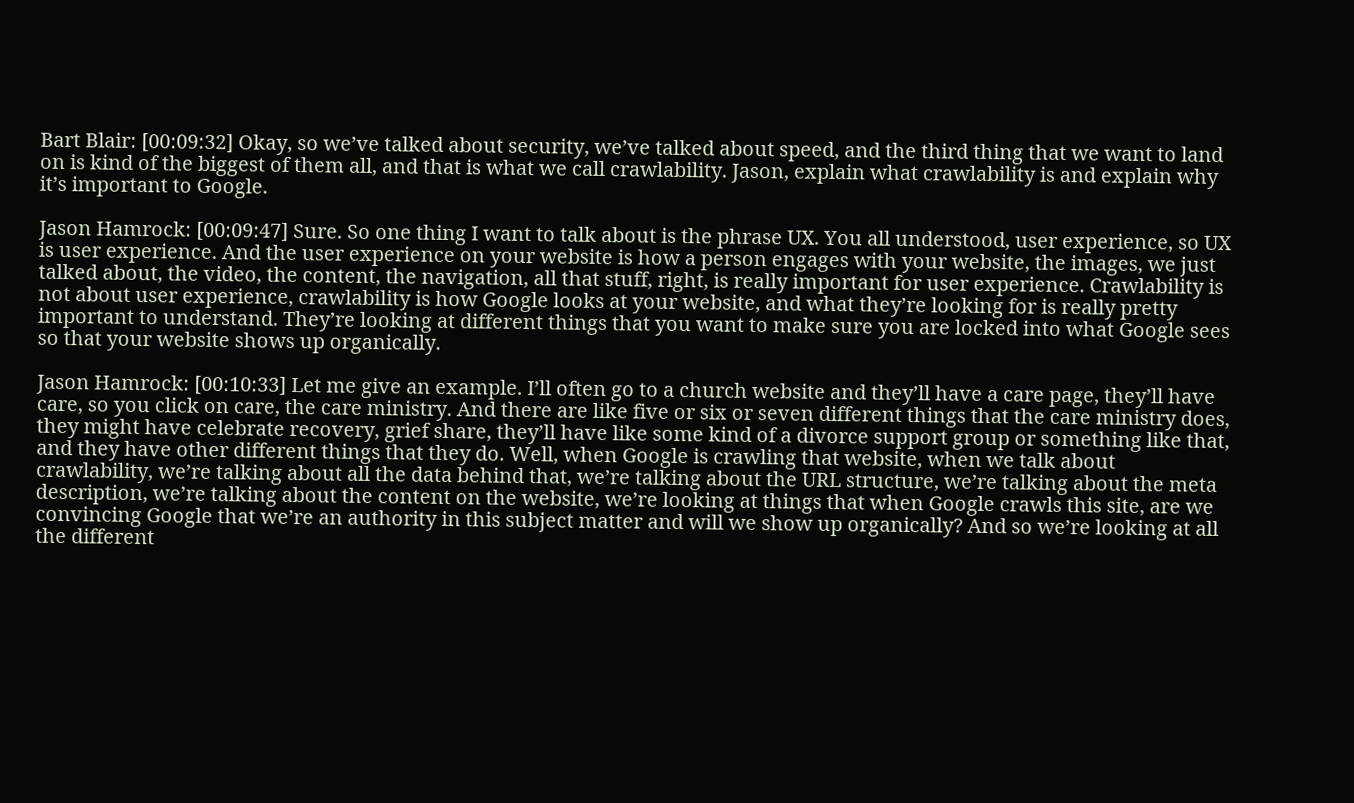Bart Blair: [00:09:32] Okay, so we’ve talked about security, we’ve talked about speed, and the third thing that we want to land on is kind of the biggest of them all, and that is what we call crawlability. Jason, explain what crawlability is and explain why it’s important to Google.

Jason Hamrock: [00:09:47] Sure. So one thing I want to talk about is the phrase UX. You all understood, user experience, so UX is user experience. And the user experience on your website is how a person engages with your website, the images, we just talked about, the video, the content, the navigation, all that stuff, right, is really important for user experience. Crawlability is not about user experience, crawlability is how Google looks at your website, and what they’re looking for is really pretty important to understand. They’re looking at different things that you want to make sure you are locked into what Google sees so that your website shows up organically.

Jason Hamrock: [00:10:33] Let me give an example. I’ll often go to a church website and they’ll have a care page, they’ll have care, so you click on care, the care ministry. And there are like five or six or seven different things that the care ministry does, they might have celebrate recovery, grief share, they’ll have like some kind of a divorce support group or something like that, and they have other different things that they do. Well, when Google is crawling that website, when we talk about crawlability, we’re talking about all the data behind that, we’re talking about the URL structure, we’re talking about the meta description, we’re talking about the content on the website, we’re looking at things that when Google crawls this site, are we convincing Google that we’re an authority in this subject matter and will we show up organically? And so we’re looking at all the different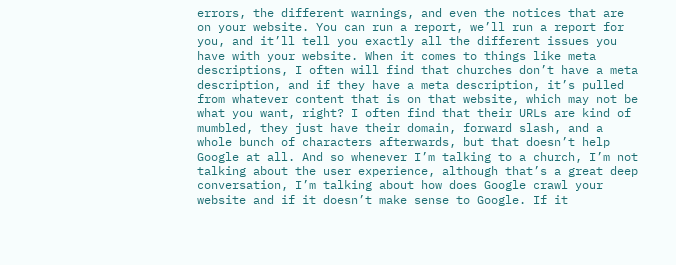errors, the different warnings, and even the notices that are on your website. You can run a report, we’ll run a report for you, and it’ll tell you exactly all the different issues you have with your website. When it comes to things like meta descriptions, I often will find that churches don’t have a meta description, and if they have a meta description, it’s pulled from whatever content that is on that website, which may not be what you want, right? I often find that their URLs are kind of mumbled, they just have their domain, forward slash, and a whole bunch of characters afterwards, but that doesn’t help Google at all. And so whenever I’m talking to a church, I’m not talking about the user experience, although that’s a great deep conversation, I’m talking about how does Google crawl your website and if it doesn’t make sense to Google. If it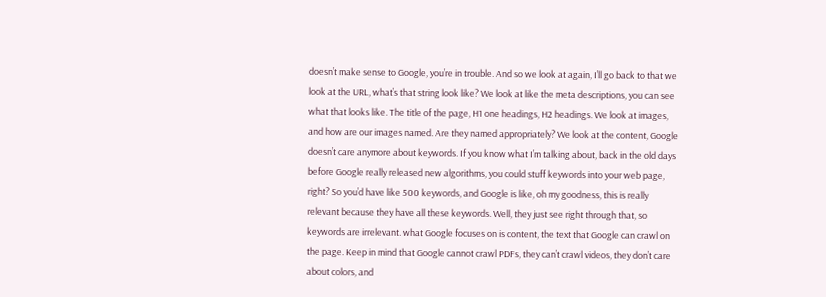doesn’t make sense to Google, you’re in trouble. And so we look at again, I’ll go back to that we look at the URL, what’s that string look like? We look at like the meta descriptions, you can see what that looks like. The title of the page, H1 one headings, H2 headings. We look at images, and how are our images named. Are they named appropriately? We look at the content, Google doesn’t care anymore about keywords. If you know what I’m talking about, back in the old days before Google really released new algorithms, you could stuff keywords into your web page, right? So you’d have like 500 keywords, and Google is like, oh my goodness, this is really relevant because they have all these keywords. Well, they just see right through that, so keywords are irrelevant. what Google focuses on is content, the text that Google can crawl on the page. Keep in mind that Google cannot crawl PDFs, they can’t crawl videos, they don’t care about colors, and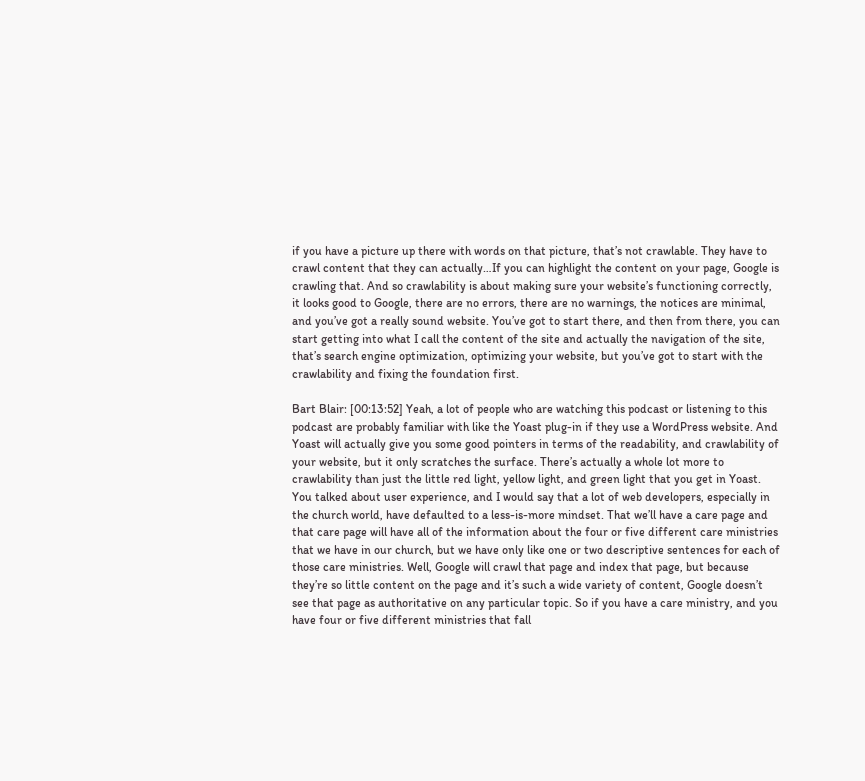if you have a picture up there with words on that picture, that’s not crawlable. They have to crawl content that they can actually…If you can highlight the content on your page, Google is crawling that. And so crawlability is about making sure your website’s functioning correctly, it looks good to Google, there are no errors, there are no warnings, the notices are minimal, and you’ve got a really sound website. You’ve got to start there, and then from there, you can start getting into what I call the content of the site and actually the navigation of the site, that’s search engine optimization, optimizing your website, but you’ve got to start with the crawlability and fixing the foundation first.

Bart Blair: [00:13:52] Yeah, a lot of people who are watching this podcast or listening to this podcast are probably familiar with like the Yoast plug-in if they use a WordPress website. And Yoast will actually give you some good pointers in terms of the readability, and crawlability of your website, but it only scratches the surface. There’s actually a whole lot more to crawlability than just the little red light, yellow light, and green light that you get in Yoast. You talked about user experience, and I would say that a lot of web developers, especially in the church world, have defaulted to a less-is-more mindset. That we’ll have a care page and that care page will have all of the information about the four or five different care ministries that we have in our church, but we have only like one or two descriptive sentences for each of those care ministries. Well, Google will crawl that page and index that page, but because they’re so little content on the page and it’s such a wide variety of content, Google doesn’t see that page as authoritative on any particular topic. So if you have a care ministry, and you have four or five different ministries that fall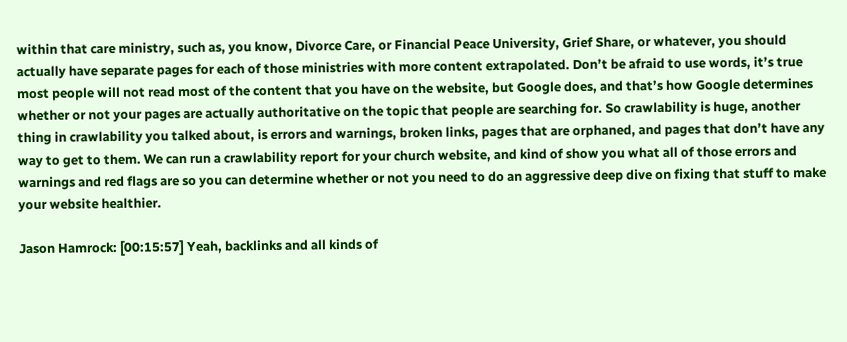within that care ministry, such as, you know, Divorce Care, or Financial Peace University, Grief Share, or whatever, you should actually have separate pages for each of those ministries with more content extrapolated. Don’t be afraid to use words, it’s true most people will not read most of the content that you have on the website, but Google does, and that’s how Google determines whether or not your pages are actually authoritative on the topic that people are searching for. So crawlability is huge, another thing in crawlability you talked about, is errors and warnings, broken links, pages that are orphaned, and pages that don’t have any way to get to them. We can run a crawlability report for your church website, and kind of show you what all of those errors and warnings and red flags are so you can determine whether or not you need to do an aggressive deep dive on fixing that stuff to make your website healthier.

Jason Hamrock: [00:15:57] Yeah, backlinks and all kinds of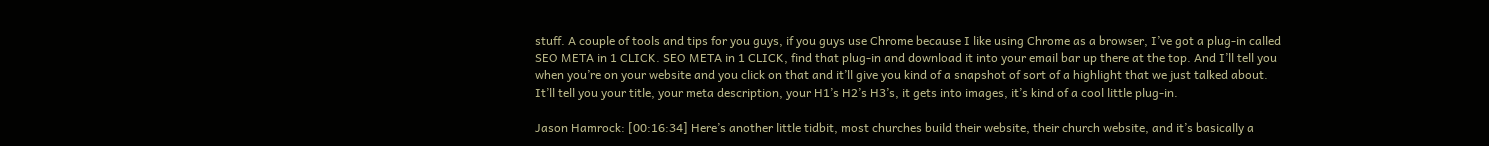stuff. A couple of tools and tips for you guys, if you guys use Chrome because I like using Chrome as a browser, I’ve got a plug-in called SEO META in 1 CLICK. SEO META in 1 CLICK, find that plug-in and download it into your email bar up there at the top. And I’ll tell you when you’re on your website and you click on that and it’ll give you kind of a snapshot of sort of a highlight that we just talked about. It’ll tell you your title, your meta description, your H1’s H2’s H3’s, it gets into images, it’s kind of a cool little plug-in.

Jason Hamrock: [00:16:34] Here’s another little tidbit, most churches build their website, their church website, and it’s basically a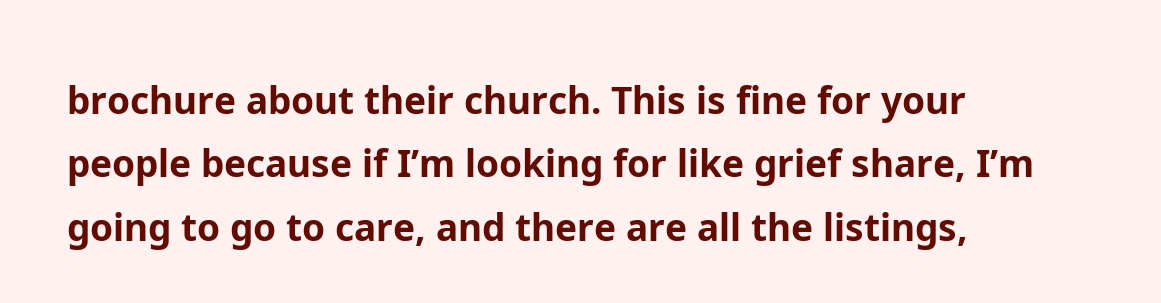brochure about their church. This is fine for your people because if I’m looking for like grief share, I’m going to go to care, and there are all the listings,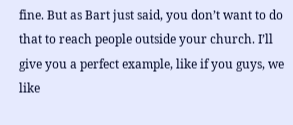fine. But as Bart just said, you don’t want to do that to reach people outside your church. I’ll give you a perfect example, like if you guys, we like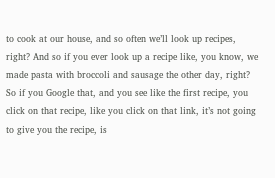to cook at our house, and so often we’ll look up recipes, right? And so if you ever look up a recipe like, you know, we made pasta with broccoli and sausage the other day, right? So if you Google that, and you see like the first recipe, you click on that recipe, like you click on that link, it’s not going to give you the recipe, is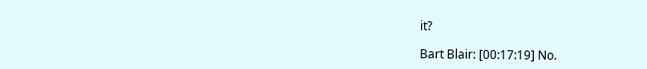it?

Bart Blair: [00:17:19] No.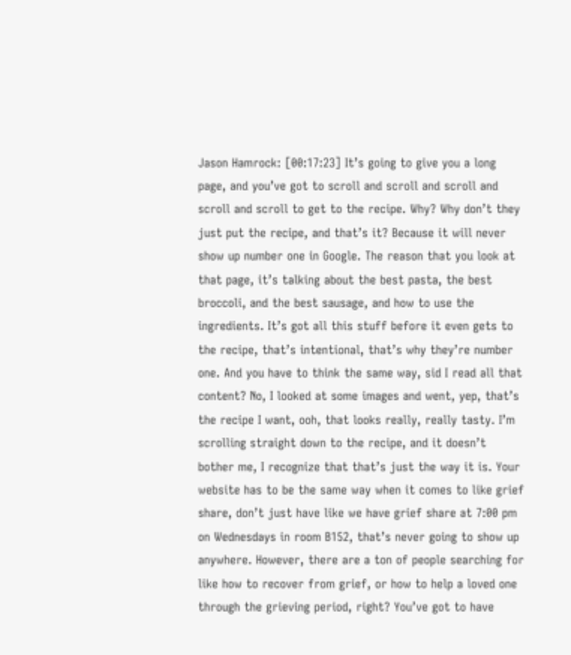Jason Hamrock: [00:17:23] It’s going to give you a long page, and you’ve got to scroll and scroll and scroll and scroll and scroll to get to the recipe. Why? Why don’t they just put the recipe, and that’s it? Because it will never show up number one in Google. The reason that you look at that page, it’s talking about the best pasta, the best broccoli, and the best sausage, and how to use the ingredients. It’s got all this stuff before it even gets to the recipe, that’s intentional, that’s why they’re number one. And you have to think the same way, sid I read all that content? No, I looked at some images and went, yep, that’s the recipe I want, ooh, that looks really, really tasty. I’m scrolling straight down to the recipe, and it doesn’t bother me, I recognize that that’s just the way it is. Your website has to be the same way when it comes to like grief share, don’t just have like we have grief share at 7:00 pm on Wednesdays in room B152, that’s never going to show up anywhere. However, there are a ton of people searching for like how to recover from grief, or how to help a loved one through the grieving period, right? You’ve got to have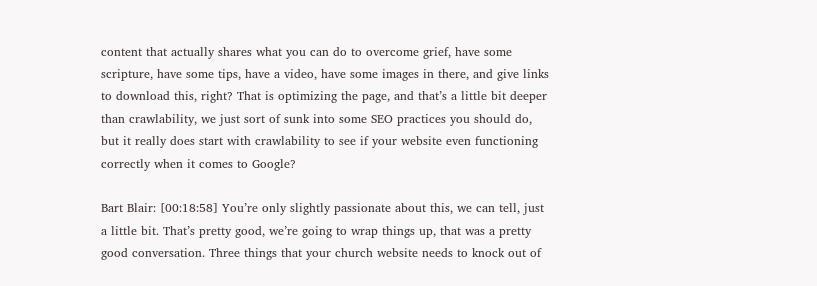content that actually shares what you can do to overcome grief, have some scripture, have some tips, have a video, have some images in there, and give links to download this, right? That is optimizing the page, and that’s a little bit deeper than crawlability, we just sort of sunk into some SEO practices you should do, but it really does start with crawlability to see if your website even functioning correctly when it comes to Google?

Bart Blair: [00:18:58] You’re only slightly passionate about this, we can tell, just a little bit. That’s pretty good, we’re going to wrap things up, that was a pretty good conversation. Three things that your church website needs to knock out of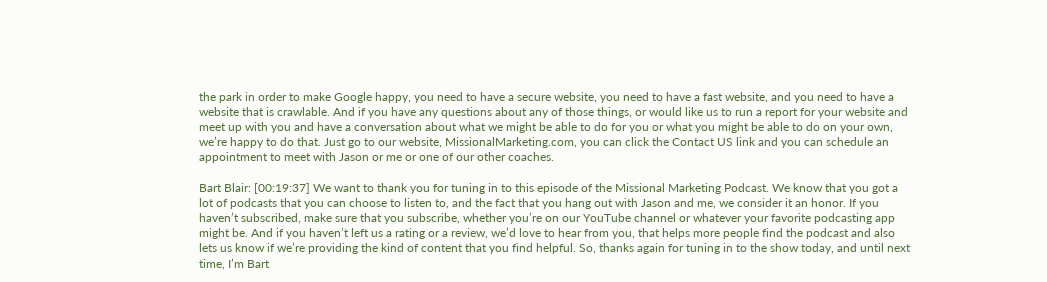the park in order to make Google happy, you need to have a secure website, you need to have a fast website, and you need to have a website that is crawlable. And if you have any questions about any of those things, or would like us to run a report for your website and meet up with you and have a conversation about what we might be able to do for you or what you might be able to do on your own, we’re happy to do that. Just go to our website, MissionalMarketing.com, you can click the Contact US link and you can schedule an appointment to meet with Jason or me or one of our other coaches.

Bart Blair: [00:19:37] We want to thank you for tuning in to this episode of the Missional Marketing Podcast. We know that you got a lot of podcasts that you can choose to listen to, and the fact that you hang out with Jason and me, we consider it an honor. If you haven’t subscribed, make sure that you subscribe, whether you’re on our YouTube channel or whatever your favorite podcasting app might be. And if you haven’t left us a rating or a review, we’d love to hear from you, that helps more people find the podcast and also lets us know if we’re providing the kind of content that you find helpful. So, thanks again for tuning in to the show today, and until next time, I’m Bart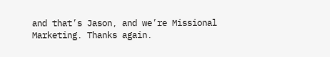and that’s Jason, and we’re Missional Marketing. Thanks again.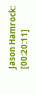Jason Hamrock: [00:20:11]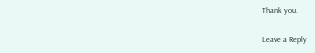Thank you.

Leave a Reply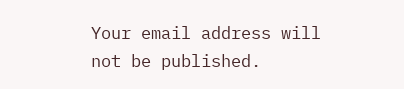Your email address will not be published.